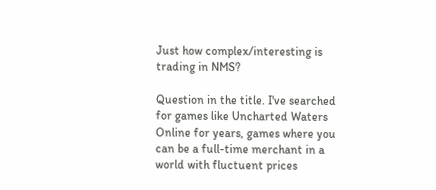Just how complex/interesting is trading in NMS?

Question in the title. I've searched for games like Uncharted Waters Online for years, games where you can be a full-time merchant in a world with fluctuent prices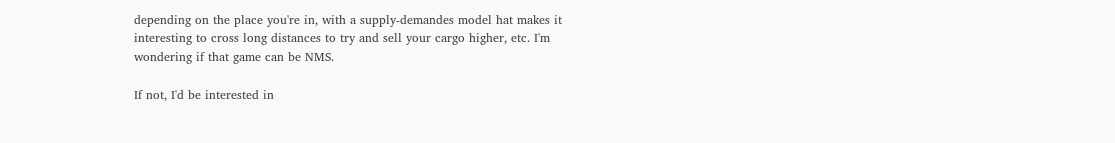depending on the place you're in, with a supply-demandes model hat makes it interesting to cross long distances to try and sell your cargo higher, etc. I'm wondering if that game can be NMS.

If not, I'd be interested in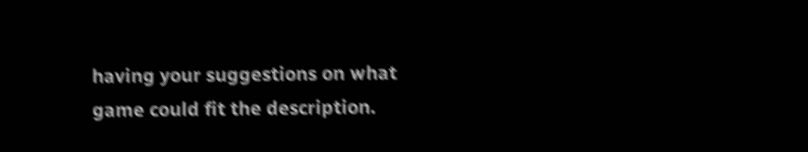having your suggestions on what game could fit the description.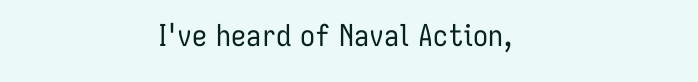I've heard of Naval Action,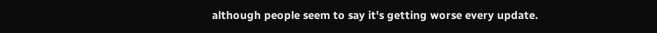although people seem to say it's getting worse every update.